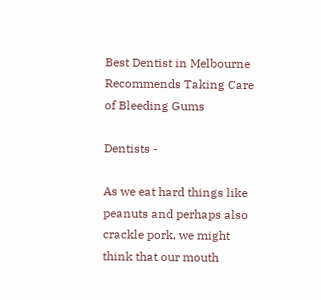Best Dentist in Melbourne Recommends Taking Care of Bleeding Gums

Dentists -

As we eat hard things like peanuts and perhaps also crackle pork, we might think that our mouth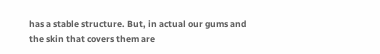has a stable structure. But, in actual our gums and the skin that covers them are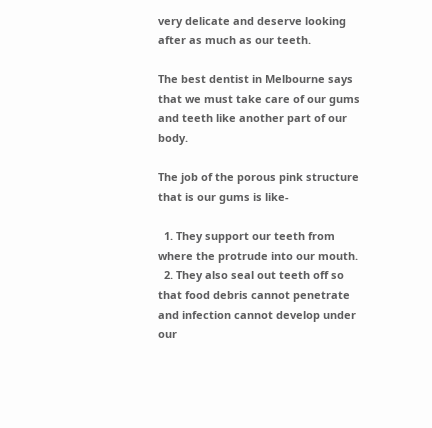very delicate and deserve looking after as much as our teeth.

The best dentist in Melbourne says that we must take care of our gums and teeth like another part of our body.

The job of the porous pink structure that is our gums is like-

  1. They support our teeth from where the protrude into our mouth.
  2. They also seal out teeth off so that food debris cannot penetrate and infection cannot develop under our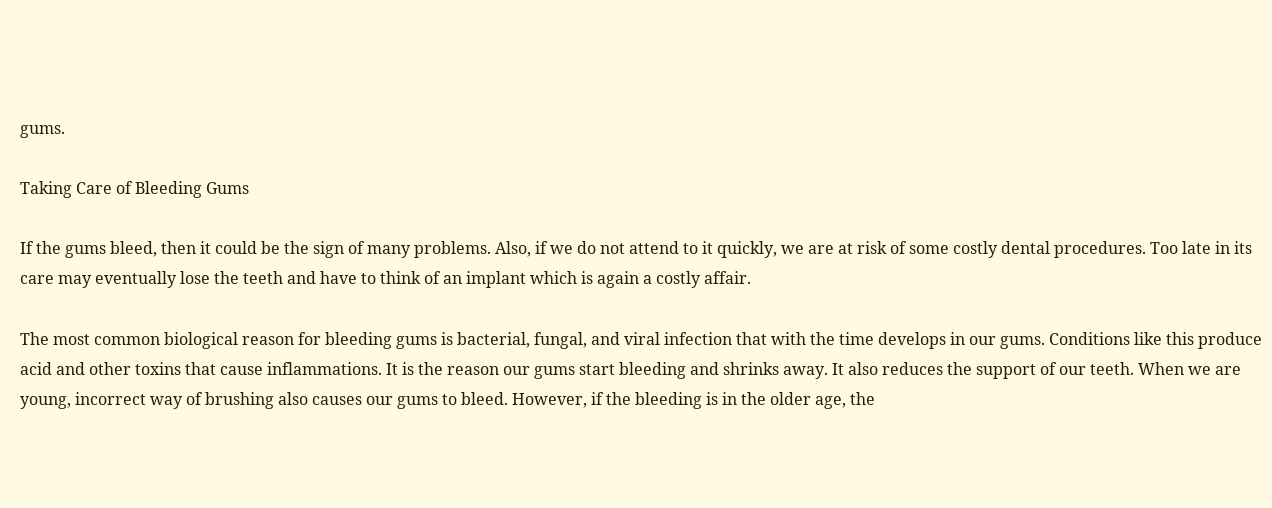gums.

Taking Care of Bleeding Gums

If the gums bleed, then it could be the sign of many problems. Also, if we do not attend to it quickly, we are at risk of some costly dental procedures. Too late in its care may eventually lose the teeth and have to think of an implant which is again a costly affair.

The most common biological reason for bleeding gums is bacterial, fungal, and viral infection that with the time develops in our gums. Conditions like this produce acid and other toxins that cause inflammations. It is the reason our gums start bleeding and shrinks away. It also reduces the support of our teeth. When we are young, incorrect way of brushing also causes our gums to bleed. However, if the bleeding is in the older age, the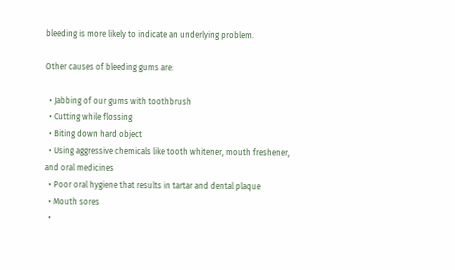bleeding is more likely to indicate an underlying problem.

Other causes of bleeding gums are:

  • Jabbing of our gums with toothbrush
  • Cutting while flossing
  • Biting down hard object
  • Using aggressive chemicals like tooth whitener, mouth freshener, and oral medicines
  • Poor oral hygiene that results in tartar and dental plaque
  • Mouth sores
  •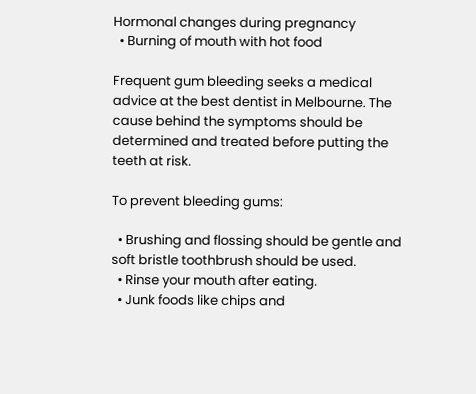Hormonal changes during pregnancy
  • Burning of mouth with hot food

Frequent gum bleeding seeks a medical advice at the best dentist in Melbourne. The cause behind the symptoms should be determined and treated before putting the teeth at risk.

To prevent bleeding gums:

  • Brushing and flossing should be gentle and soft bristle toothbrush should be used.
  • Rinse your mouth after eating.
  • Junk foods like chips and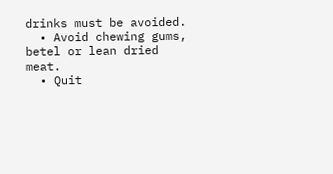drinks must be avoided.
  • Avoid chewing gums, betel or lean dried meat.
  • Quit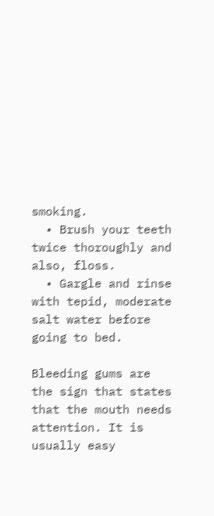smoking.
  • Brush your teeth twice thoroughly and also, floss.
  • Gargle and rinse with tepid, moderate salt water before going to bed.

Bleeding gums are the sign that states that the mouth needs attention. It is usually easy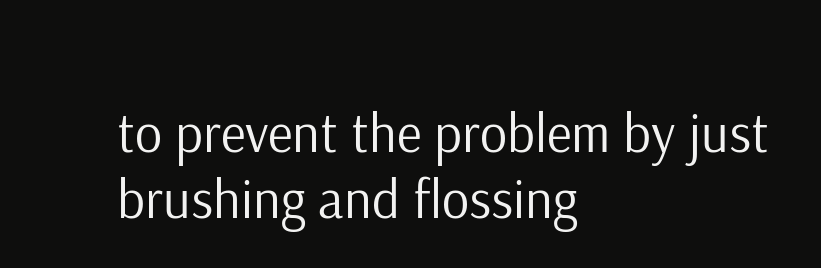to prevent the problem by just brushing and flossing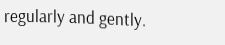regularly and gently.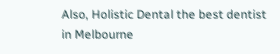Also, Holistic Dental the best dentist in Melbourne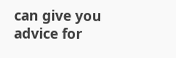can give you advice for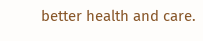better health and care.